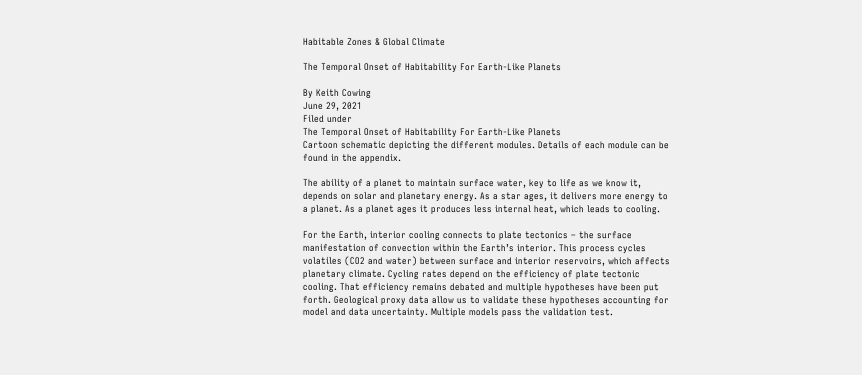Habitable Zones & Global Climate

The Temporal Onset of Habitability For Earth-Like Planets

By Keith Cowing
June 29, 2021
Filed under
The Temporal Onset of Habitability For Earth-Like Planets
Cartoon schematic depicting the different modules. Details of each module can be found in the appendix.

The ability of a planet to maintain surface water, key to life as we know it, depends on solar and planetary energy. As a star ages, it delivers more energy to a planet. As a planet ages it produces less internal heat, which leads to cooling.

For the Earth, interior cooling connects to plate tectonics – the surface manifestation of convection within the Earth’s interior. This process cycles volatiles (CO2 and water) between surface and interior reservoirs, which affects planetary climate. Cycling rates depend on the efficiency of plate tectonic cooling. That efficiency remains debated and multiple hypotheses have been put forth. Geological proxy data allow us to validate these hypotheses accounting for model and data uncertainty. Multiple models pass the validation test.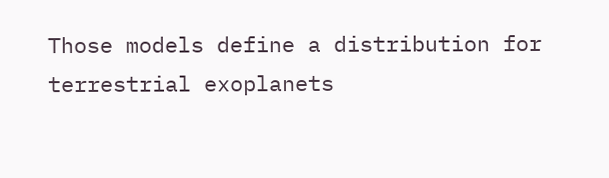Those models define a distribution for terrestrial exoplanets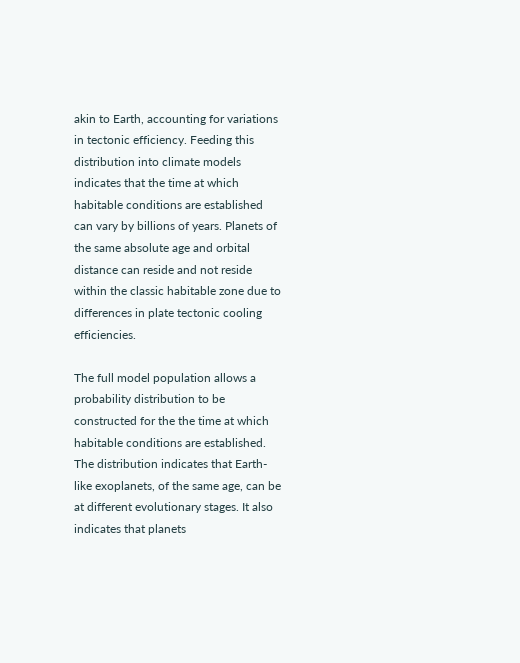akin to Earth, accounting for variations in tectonic efficiency. Feeding this distribution into climate models indicates that the time at which habitable conditions are established can vary by billions of years. Planets of the same absolute age and orbital distance can reside and not reside within the classic habitable zone due to differences in plate tectonic cooling efficiencies.

The full model population allows a probability distribution to be constructed for the the time at which habitable conditions are established. The distribution indicates that Earth-like exoplanets, of the same age, can be at different evolutionary stages. It also indicates that planets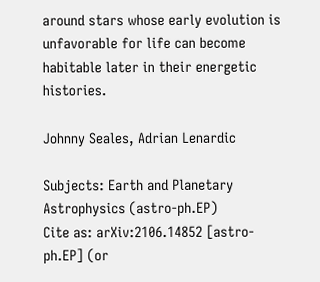around stars whose early evolution is unfavorable for life can become habitable later in their energetic histories.

Johnny Seales, Adrian Lenardic

Subjects: Earth and Planetary Astrophysics (astro-ph.EP)
Cite as: arXiv:2106.14852 [astro-ph.EP] (or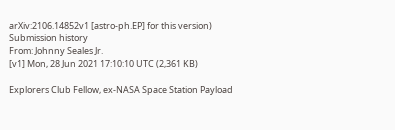arXiv:2106.14852v1 [astro-ph.EP] for this version)
Submission history
From: Johnny Seales Jr.
[v1] Mon, 28 Jun 2021 17:10:10 UTC (2,361 KB)

Explorers Club Fellow, ex-NASA Space Station Payload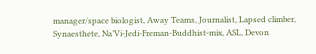manager/space biologist, Away Teams, Journalist, Lapsed climber, Synaesthete, Na’Vi-Jedi-Freman-Buddhist-mix, ASL, Devon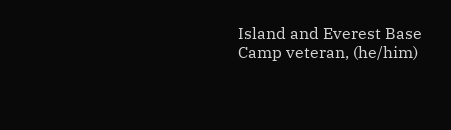Island and Everest Base Camp veteran, (he/him)